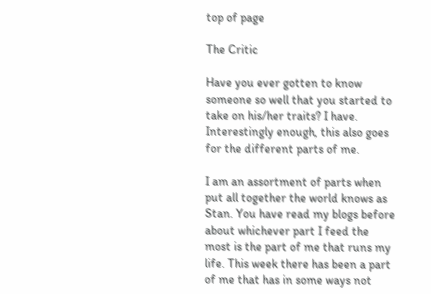top of page

The Critic

Have you ever gotten to know someone so well that you started to take on his/her traits? I have. Interestingly enough, this also goes for the different parts of me.

I am an assortment of parts when put all together the world knows as Stan. You have read my blogs before about whichever part I feed the most is the part of me that runs my life. This week there has been a part of me that has in some ways not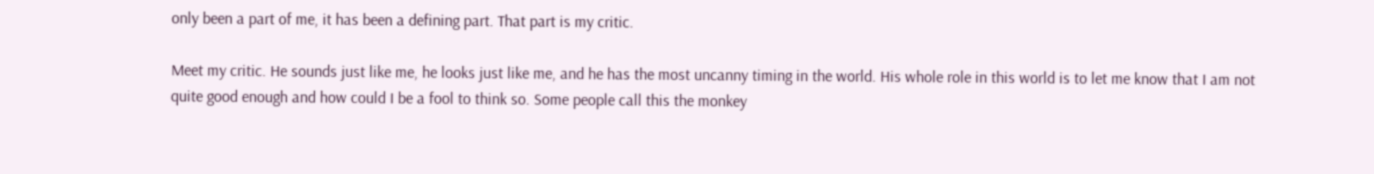only been a part of me, it has been a defining part. That part is my critic.

Meet my critic. He sounds just like me, he looks just like me, and he has the most uncanny timing in the world. His whole role in this world is to let me know that I am not quite good enough and how could I be a fool to think so. Some people call this the monkey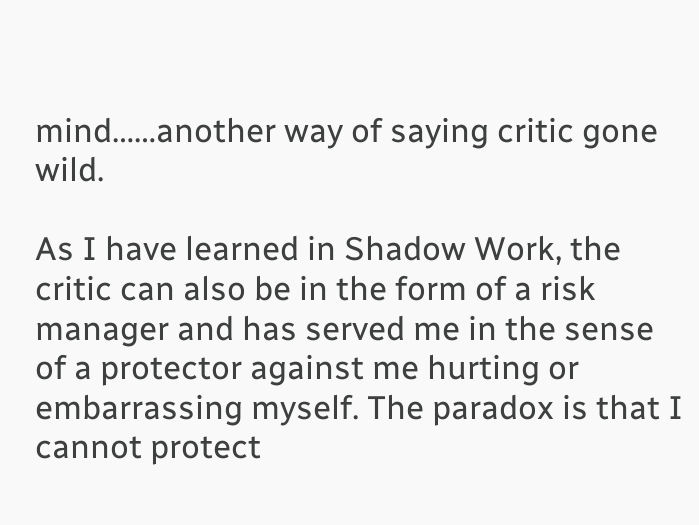mind……another way of saying critic gone wild.

As I have learned in Shadow Work, the critic can also be in the form of a risk manager and has served me in the sense of a protector against me hurting or embarrassing myself. The paradox is that I cannot protect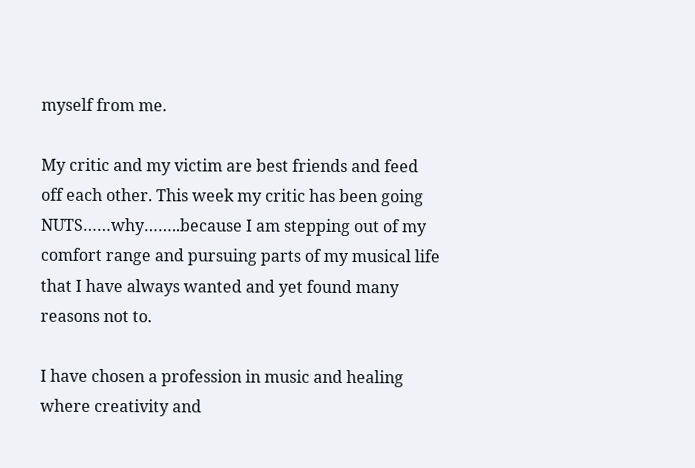myself from me.

My critic and my victim are best friends and feed off each other. This week my critic has been going NUTS……why……..because I am stepping out of my comfort range and pursuing parts of my musical life that I have always wanted and yet found many reasons not to.

I have chosen a profession in music and healing where creativity and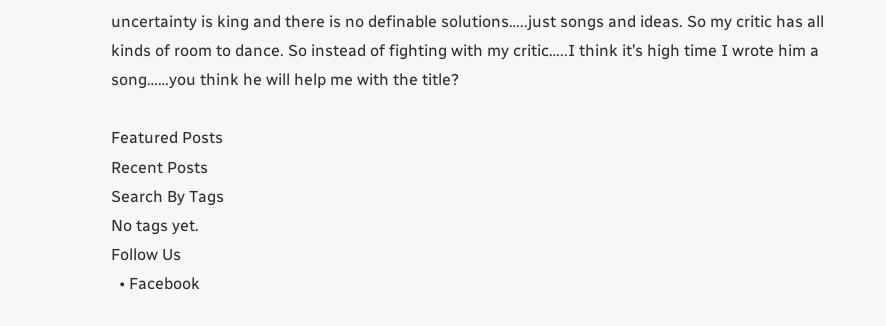uncertainty is king and there is no definable solutions…..just songs and ideas. So my critic has all kinds of room to dance. So instead of fighting with my critic…..I think it’s high time I wrote him a song……you think he will help me with the title?

Featured Posts
Recent Posts
Search By Tags
No tags yet.
Follow Us
  • Facebook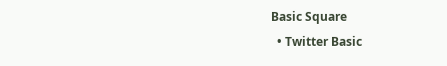Basic Square
  • Twitter Basic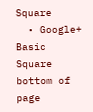Square
  • Google+ Basic Square
bottom of page